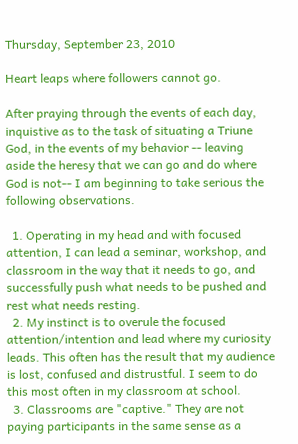Thursday, September 23, 2010

Heart leaps where followers cannot go.

After praying through the events of each day, inquistive as to the task of situating a Triune God, in the events of my behavior -- leaving aside the heresy that we can go and do where God is not-- I am beginning to take serious the following observations.

  1. Operating in my head and with focused attention, I can lead a seminar, workshop, and classroom in the way that it needs to go, and successfully push what needs to be pushed and rest what needs resting.
  2. My instinct is to overule the focused attention/intention and lead where my curiosity leads. This often has the result that my audience is lost, confused and distrustful. I seem to do this most often in my classroom at school.
  3. Classrooms are "captive." They are not paying participants in the same sense as a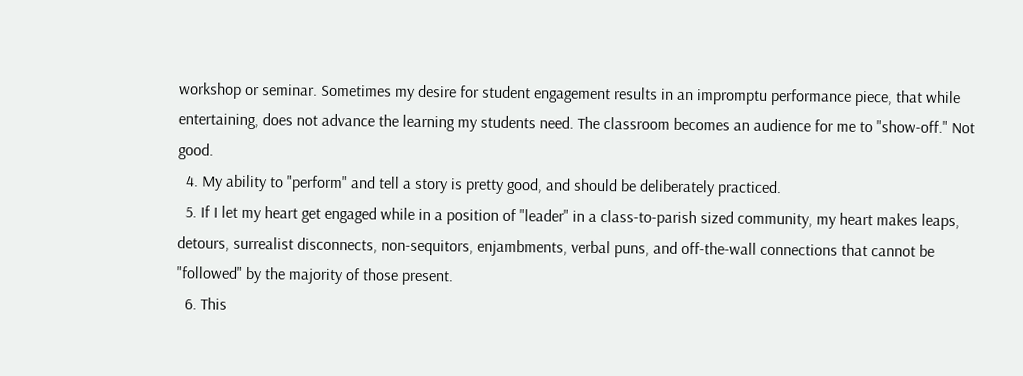workshop or seminar. Sometimes my desire for student engagement results in an impromptu performance piece, that while entertaining, does not advance the learning my students need. The classroom becomes an audience for me to "show-off." Not good.
  4. My ability to "perform" and tell a story is pretty good, and should be deliberately practiced.
  5. If I let my heart get engaged while in a position of "leader" in a class-to-parish sized community, my heart makes leaps, detours, surrealist disconnects, non-sequitors, enjambments, verbal puns, and off-the-wall connections that cannot be "followed" by the majority of those present.
  6. This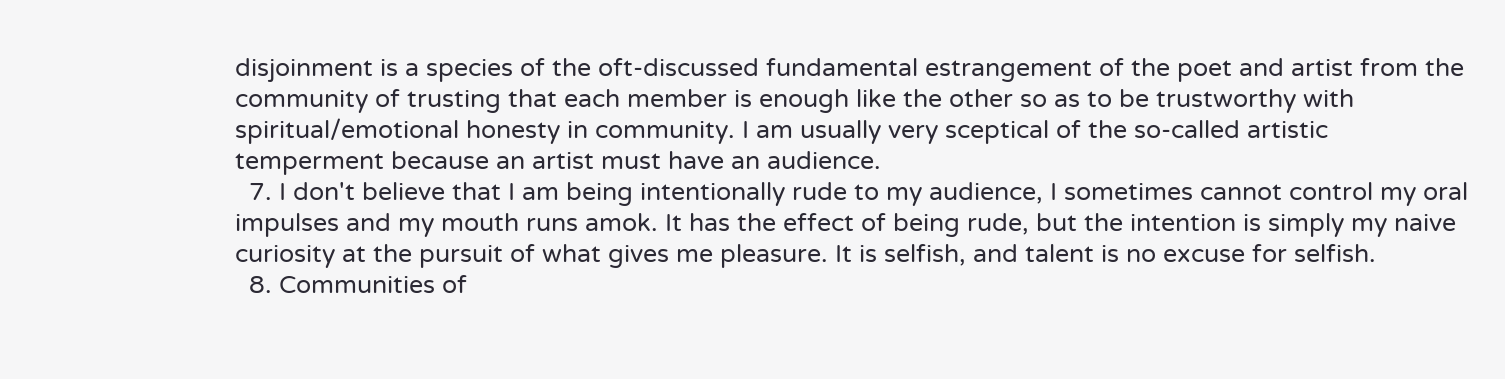disjoinment is a species of the oft-discussed fundamental estrangement of the poet and artist from the community of trusting that each member is enough like the other so as to be trustworthy with spiritual/emotional honesty in community. I am usually very sceptical of the so-called artistic temperment because an artist must have an audience.
  7. I don't believe that I am being intentionally rude to my audience, I sometimes cannot control my oral impulses and my mouth runs amok. It has the effect of being rude, but the intention is simply my naive curiosity at the pursuit of what gives me pleasure. It is selfish, and talent is no excuse for selfish.
  8. Communities of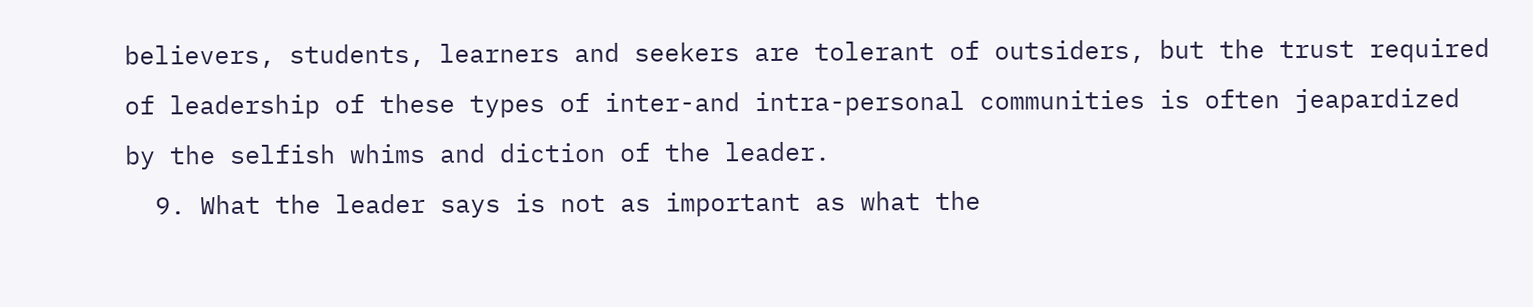believers, students, learners and seekers are tolerant of outsiders, but the trust required of leadership of these types of inter-and intra-personal communities is often jeapardized by the selfish whims and diction of the leader.
  9. What the leader says is not as important as what the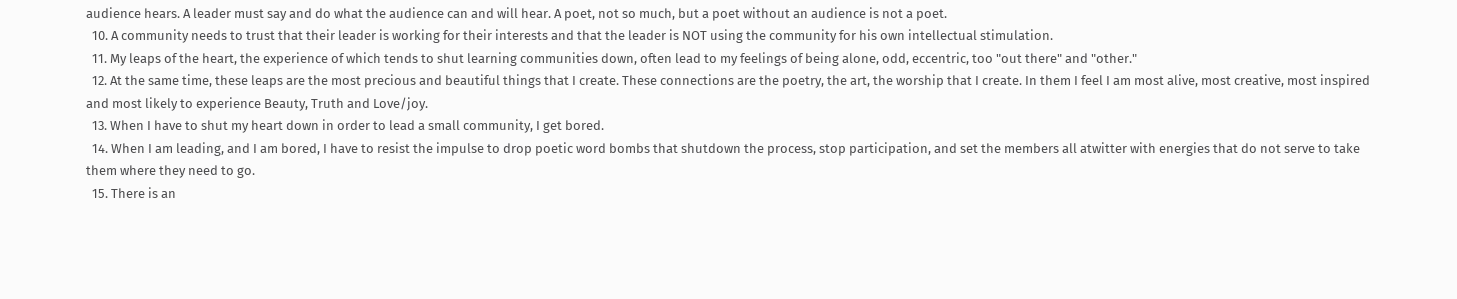audience hears. A leader must say and do what the audience can and will hear. A poet, not so much, but a poet without an audience is not a poet.
  10. A community needs to trust that their leader is working for their interests and that the leader is NOT using the community for his own intellectual stimulation.
  11. My leaps of the heart, the experience of which tends to shut learning communities down, often lead to my feelings of being alone, odd, eccentric, too "out there" and "other."
  12. At the same time, these leaps are the most precious and beautiful things that I create. These connections are the poetry, the art, the worship that I create. In them I feel I am most alive, most creative, most inspired and most likely to experience Beauty, Truth and Love/joy.
  13. When I have to shut my heart down in order to lead a small community, I get bored.
  14. When I am leading, and I am bored, I have to resist the impulse to drop poetic word bombs that shutdown the process, stop participation, and set the members all atwitter with energies that do not serve to take them where they need to go.
  15. There is an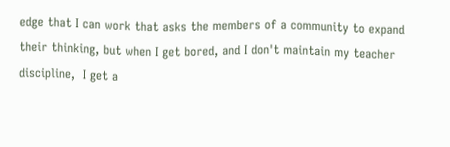edge that I can work that asks the members of a community to expand their thinking, but when I get bored, and I don't maintain my teacher discipline,  I get a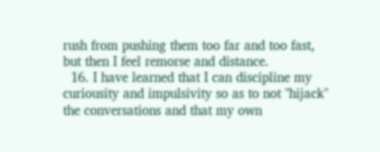rush from pushing them too far and too fast, but then I feel remorse and distance.
  16. I have learned that I can discipline my curiousity and impulsivity so as to not "hijack" the conversations and that my own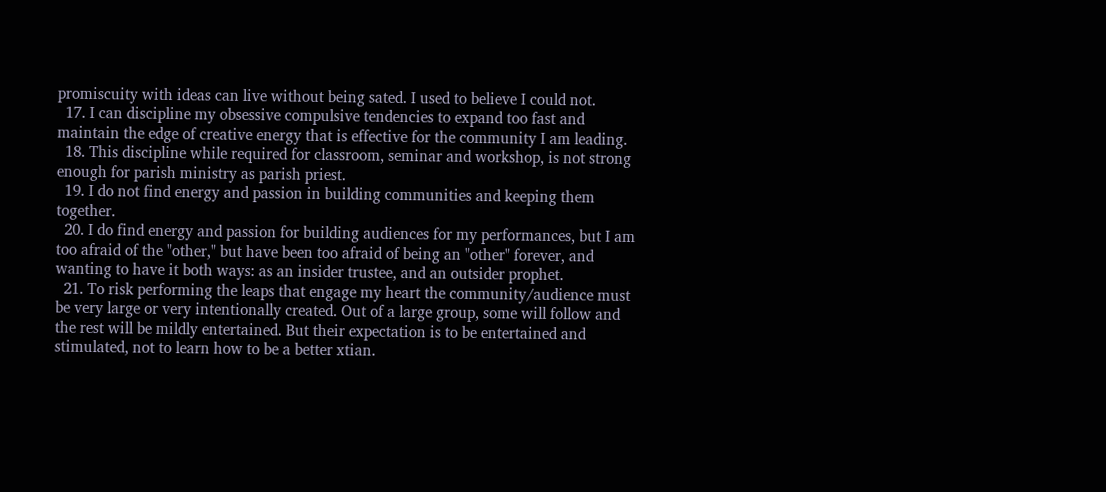promiscuity with ideas can live without being sated. I used to believe I could not.
  17. I can discipline my obsessive compulsive tendencies to expand too fast and maintain the edge of creative energy that is effective for the community I am leading.
  18. This discipline while required for classroom, seminar and workshop, is not strong enough for parish ministry as parish priest.
  19. I do not find energy and passion in building communities and keeping them together.
  20. I do find energy and passion for building audiences for my performances, but I am too afraid of the "other," but have been too afraid of being an "other" forever, and wanting to have it both ways: as an insider trustee, and an outsider prophet.
  21. To risk performing the leaps that engage my heart the community/audience must be very large or very intentionally created. Out of a large group, some will follow and the rest will be mildly entertained. But their expectation is to be entertained and stimulated, not to learn how to be a better xtian.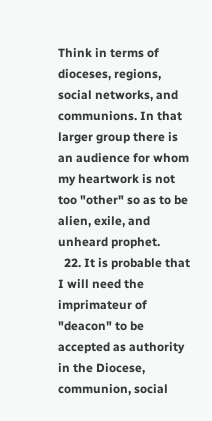Think in terms of dioceses, regions, social networks, and communions. In that larger group there is an audience for whom my heartwork is not too "other" so as to be alien, exile, and unheard prophet.
  22. It is probable that I will need the imprimateur of "deacon" to be accepted as authority in the Diocese, communion, social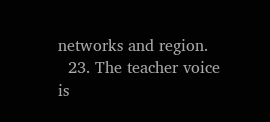networks and region.
  23. The teacher voice is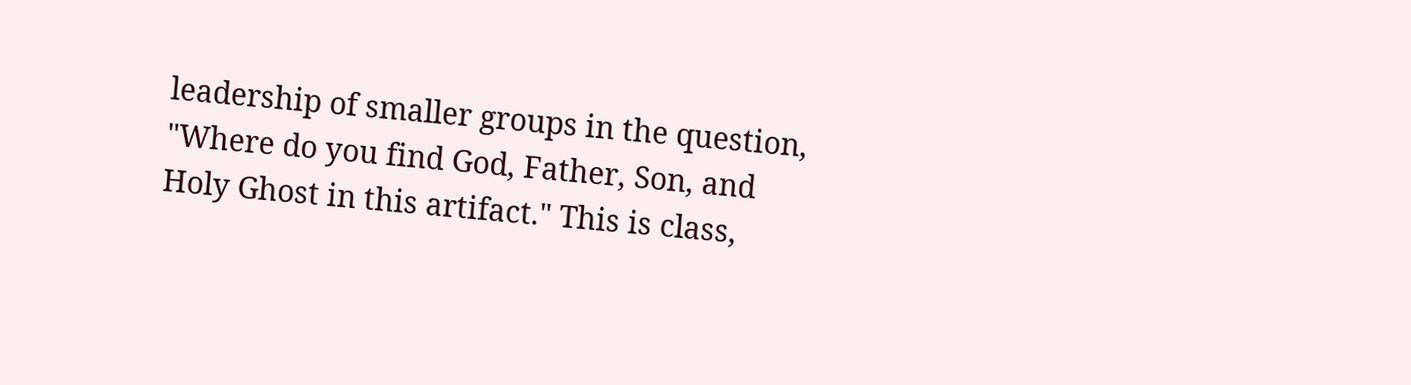leadership of smaller groups in the question, "Where do you find God, Father, Son, and Holy Ghost in this artifact." This is class,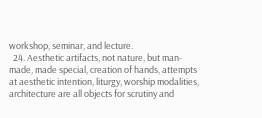workshop, seminar, and lecture.
  24. Aesthetic artifacts, not nature, but man-made, made special, creation of hands, attempts at aesthetic intention, liturgy, worship modalities, architecture are all objects for scrutiny and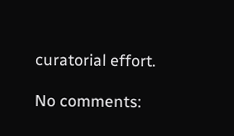curatorial effort.

No comments: